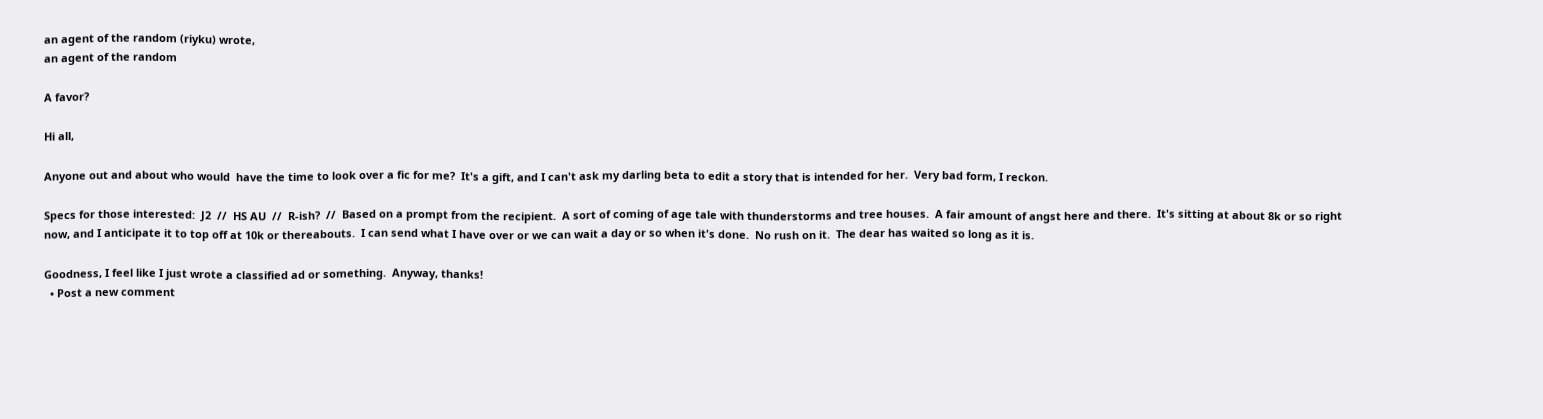an agent of the random (riyku) wrote,
an agent of the random

A favor?

Hi all,

Anyone out and about who would  have the time to look over a fic for me?  It's a gift, and I can't ask my darling beta to edit a story that is intended for her.  Very bad form, I reckon.

Specs for those interested:  J2  //  HS AU  //  R-ish?  //  Based on a prompt from the recipient.  A sort of coming of age tale with thunderstorms and tree houses.  A fair amount of angst here and there.  It's sitting at about 8k or so right now, and I anticipate it to top off at 10k or thereabouts.  I can send what I have over or we can wait a day or so when it's done.  No rush on it.  The dear has waited so long as it is.

Goodness, I feel like I just wrote a classified ad or something.  Anyway, thanks!
  • Post a new comment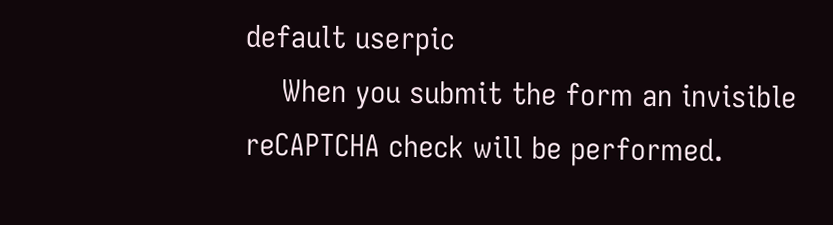default userpic
    When you submit the form an invisible reCAPTCHA check will be performed.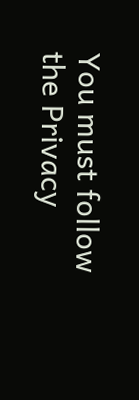You must follow the Privacy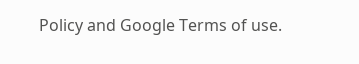Policy and Google Terms of use.